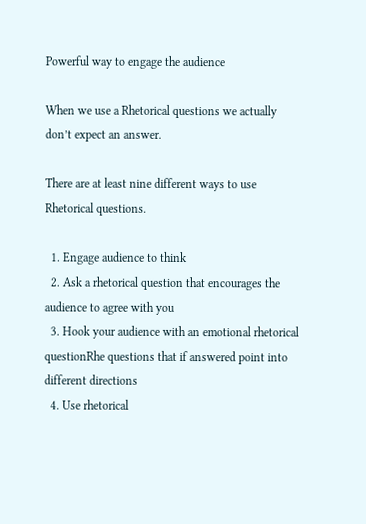Powerful way to engage the audience

When we use a Rhetorical questions we actually don’t expect an answer.

There are at least nine different ways to use Rhetorical questions.

  1. Engage audience to think
  2. Ask a rhetorical question that encourages the audience to agree with you
  3. Hook your audience with an emotional rhetorical questionRhe questions that if answered point into different directions
  4. Use rhetorical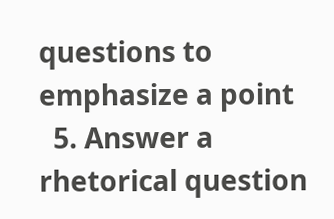questions to emphasize a point
  5. Answer a rhetorical question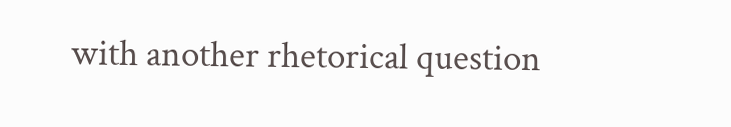with another rhetorical question